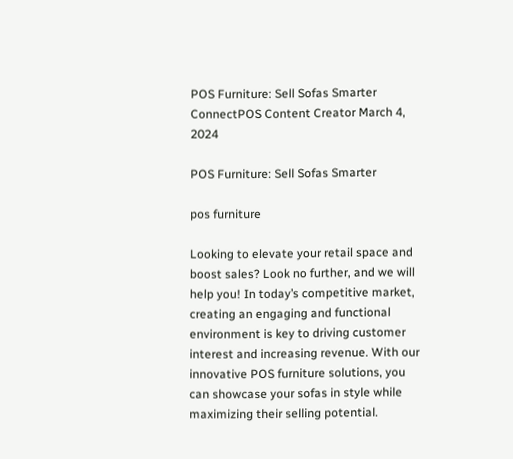POS Furniture: Sell Sofas Smarter ConnectPOS Content Creator March 4, 2024

POS Furniture: Sell Sofas Smarter

pos furniture

Looking to elevate your retail space and boost sales? Look no further, and we will help you! In today’s competitive market, creating an engaging and functional environment is key to driving customer interest and increasing revenue. With our innovative POS furniture solutions, you can showcase your sofas in style while maximizing their selling potential.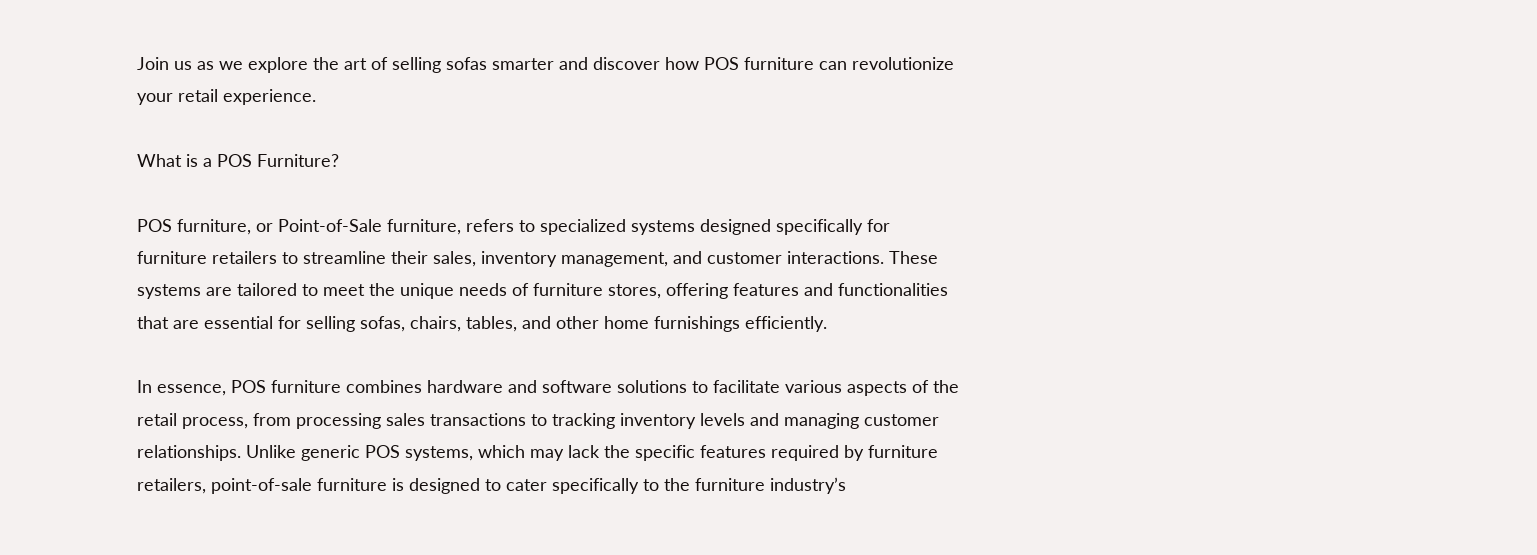Join us as we explore the art of selling sofas smarter and discover how POS furniture can revolutionize your retail experience.

What is a POS Furniture?

POS furniture, or Point-of-Sale furniture, refers to specialized systems designed specifically for furniture retailers to streamline their sales, inventory management, and customer interactions. These systems are tailored to meet the unique needs of furniture stores, offering features and functionalities that are essential for selling sofas, chairs, tables, and other home furnishings efficiently.

In essence, POS furniture combines hardware and software solutions to facilitate various aspects of the retail process, from processing sales transactions to tracking inventory levels and managing customer relationships. Unlike generic POS systems, which may lack the specific features required by furniture retailers, point-of-sale furniture is designed to cater specifically to the furniture industry’s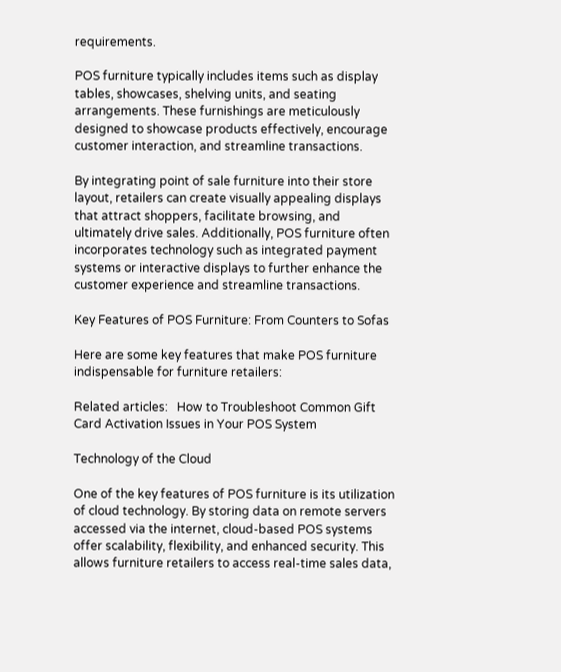requirements.

POS furniture typically includes items such as display tables, showcases, shelving units, and seating arrangements. These furnishings are meticulously designed to showcase products effectively, encourage customer interaction, and streamline transactions.

By integrating point of sale furniture into their store layout, retailers can create visually appealing displays that attract shoppers, facilitate browsing, and ultimately drive sales. Additionally, POS furniture often incorporates technology such as integrated payment systems or interactive displays to further enhance the customer experience and streamline transactions.

Key Features of POS Furniture: From Counters to Sofas

Here are some key features that make POS furniture indispensable for furniture retailers:

Related articles:   How to Troubleshoot Common Gift Card Activation Issues in Your POS System

Technology of the Cloud

One of the key features of POS furniture is its utilization of cloud technology. By storing data on remote servers accessed via the internet, cloud-based POS systems offer scalability, flexibility, and enhanced security. This allows furniture retailers to access real-time sales data,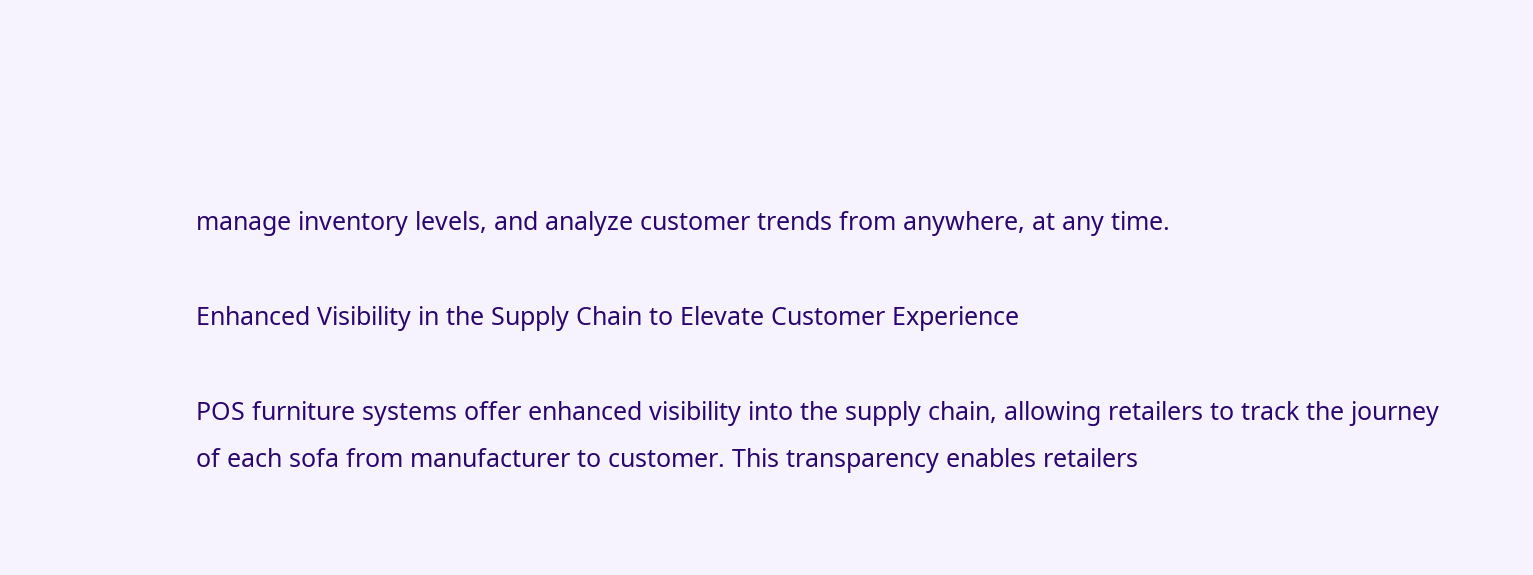manage inventory levels, and analyze customer trends from anywhere, at any time.

Enhanced Visibility in the Supply Chain to Elevate Customer Experience

POS furniture systems offer enhanced visibility into the supply chain, allowing retailers to track the journey of each sofa from manufacturer to customer. This transparency enables retailers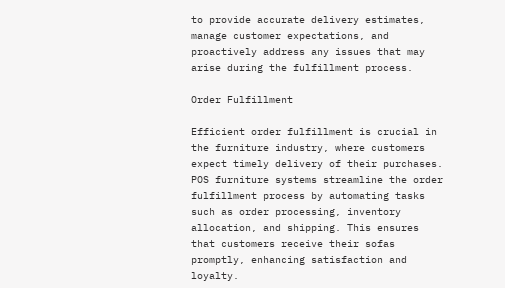to provide accurate delivery estimates, manage customer expectations, and proactively address any issues that may arise during the fulfillment process.

Order Fulfillment

Efficient order fulfillment is crucial in the furniture industry, where customers expect timely delivery of their purchases. POS furniture systems streamline the order fulfillment process by automating tasks such as order processing, inventory allocation, and shipping. This ensures that customers receive their sofas promptly, enhancing satisfaction and loyalty.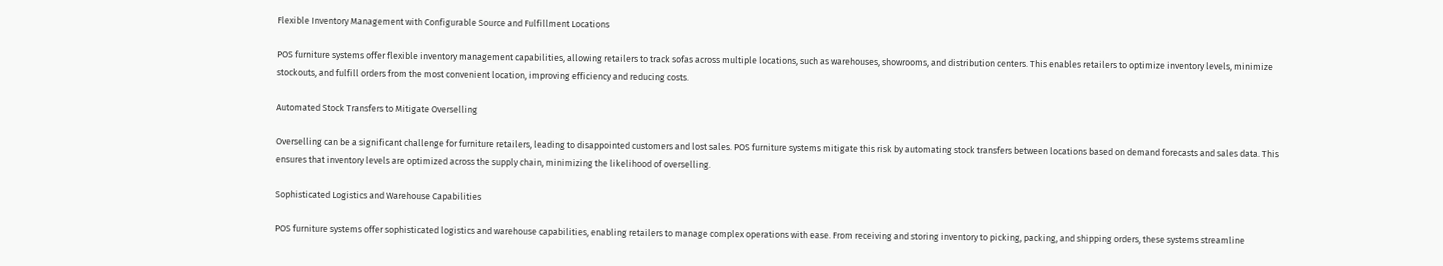Flexible Inventory Management with Configurable Source and Fulfillment Locations

POS furniture systems offer flexible inventory management capabilities, allowing retailers to track sofas across multiple locations, such as warehouses, showrooms, and distribution centers. This enables retailers to optimize inventory levels, minimize stockouts, and fulfill orders from the most convenient location, improving efficiency and reducing costs.

Automated Stock Transfers to Mitigate Overselling

Overselling can be a significant challenge for furniture retailers, leading to disappointed customers and lost sales. POS furniture systems mitigate this risk by automating stock transfers between locations based on demand forecasts and sales data. This ensures that inventory levels are optimized across the supply chain, minimizing the likelihood of overselling.

Sophisticated Logistics and Warehouse Capabilities

POS furniture systems offer sophisticated logistics and warehouse capabilities, enabling retailers to manage complex operations with ease. From receiving and storing inventory to picking, packing, and shipping orders, these systems streamline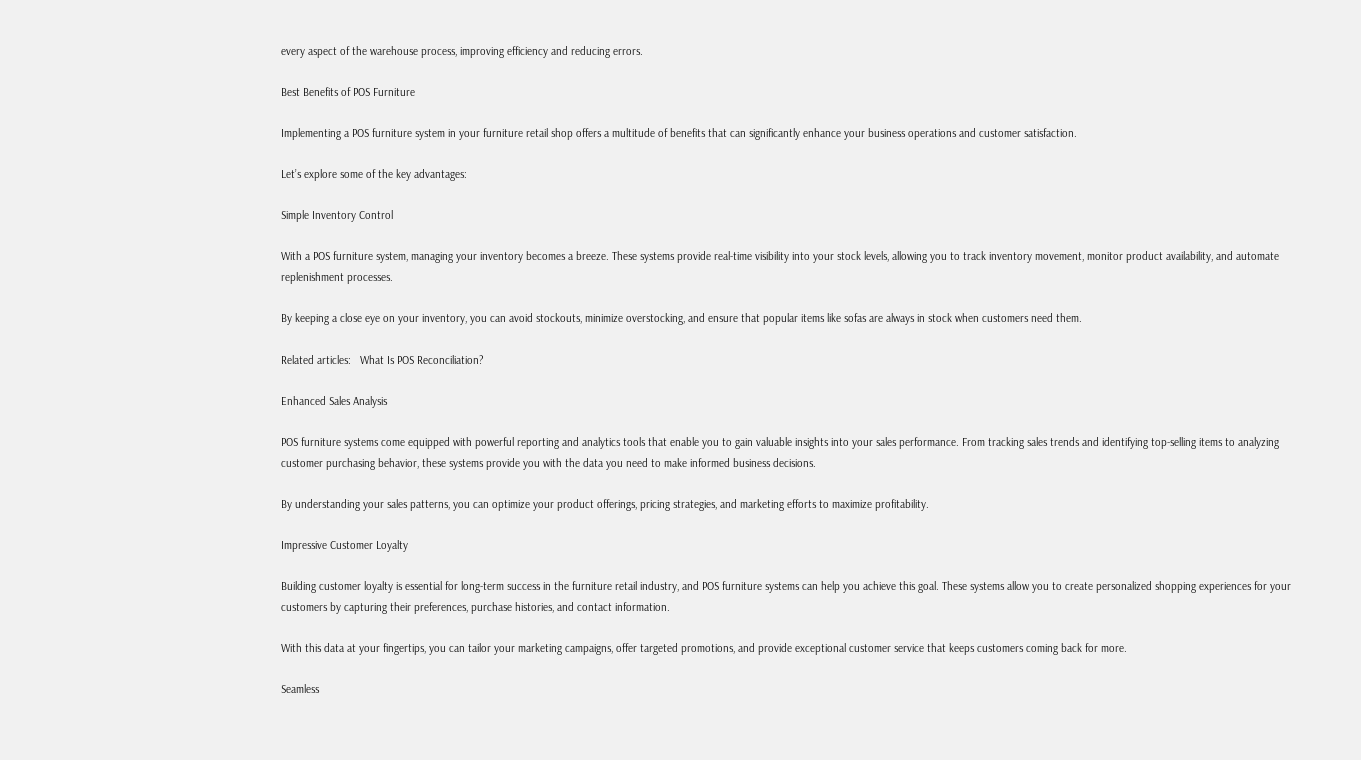every aspect of the warehouse process, improving efficiency and reducing errors.

Best Benefits of POS Furniture

Implementing a POS furniture system in your furniture retail shop offers a multitude of benefits that can significantly enhance your business operations and customer satisfaction.

Let’s explore some of the key advantages:

Simple Inventory Control

With a POS furniture system, managing your inventory becomes a breeze. These systems provide real-time visibility into your stock levels, allowing you to track inventory movement, monitor product availability, and automate replenishment processes.

By keeping a close eye on your inventory, you can avoid stockouts, minimize overstocking, and ensure that popular items like sofas are always in stock when customers need them.

Related articles:   What Is POS Reconciliation?

Enhanced Sales Analysis

POS furniture systems come equipped with powerful reporting and analytics tools that enable you to gain valuable insights into your sales performance. From tracking sales trends and identifying top-selling items to analyzing customer purchasing behavior, these systems provide you with the data you need to make informed business decisions.

By understanding your sales patterns, you can optimize your product offerings, pricing strategies, and marketing efforts to maximize profitability.

Impressive Customer Loyalty

Building customer loyalty is essential for long-term success in the furniture retail industry, and POS furniture systems can help you achieve this goal. These systems allow you to create personalized shopping experiences for your customers by capturing their preferences, purchase histories, and contact information.

With this data at your fingertips, you can tailor your marketing campaigns, offer targeted promotions, and provide exceptional customer service that keeps customers coming back for more.

Seamless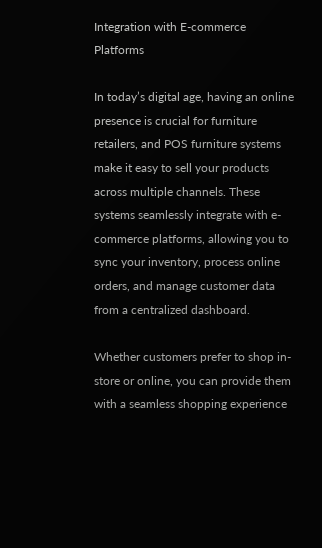Integration with E-commerce Platforms

In today’s digital age, having an online presence is crucial for furniture retailers, and POS furniture systems make it easy to sell your products across multiple channels. These systems seamlessly integrate with e-commerce platforms, allowing you to sync your inventory, process online orders, and manage customer data from a centralized dashboard.

Whether customers prefer to shop in-store or online, you can provide them with a seamless shopping experience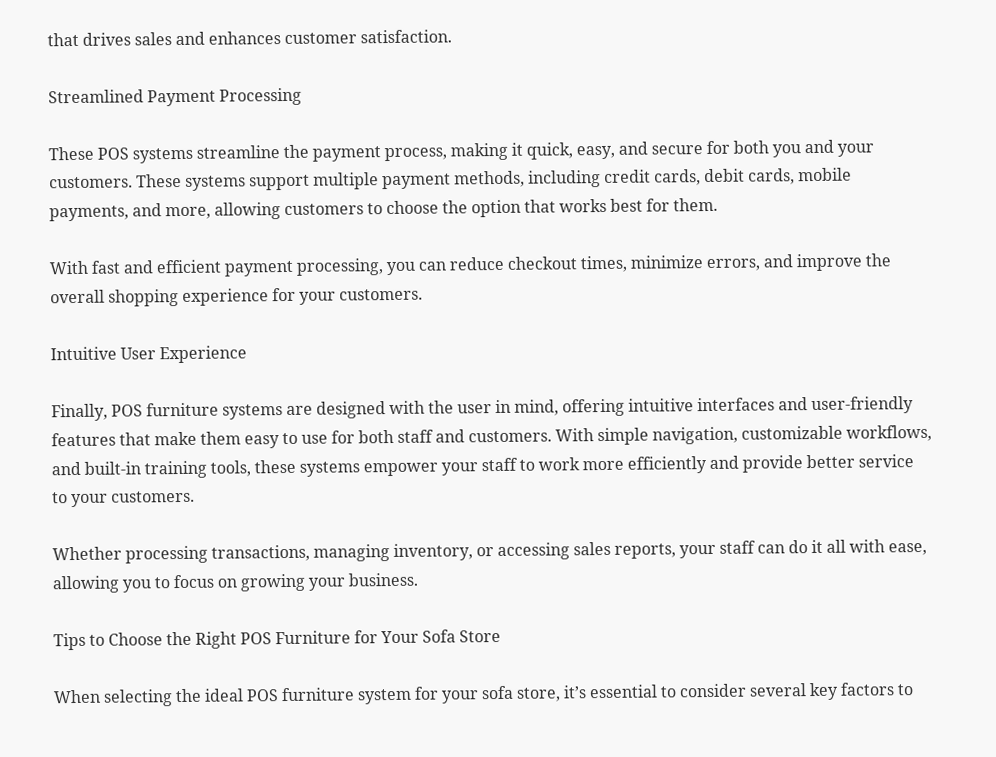that drives sales and enhances customer satisfaction.

Streamlined Payment Processing

These POS systems streamline the payment process, making it quick, easy, and secure for both you and your customers. These systems support multiple payment methods, including credit cards, debit cards, mobile payments, and more, allowing customers to choose the option that works best for them.

With fast and efficient payment processing, you can reduce checkout times, minimize errors, and improve the overall shopping experience for your customers.

Intuitive User Experience

Finally, POS furniture systems are designed with the user in mind, offering intuitive interfaces and user-friendly features that make them easy to use for both staff and customers. With simple navigation, customizable workflows, and built-in training tools, these systems empower your staff to work more efficiently and provide better service to your customers.

Whether processing transactions, managing inventory, or accessing sales reports, your staff can do it all with ease, allowing you to focus on growing your business.

Tips to Choose the Right POS Furniture for Your Sofa Store

When selecting the ideal POS furniture system for your sofa store, it’s essential to consider several key factors to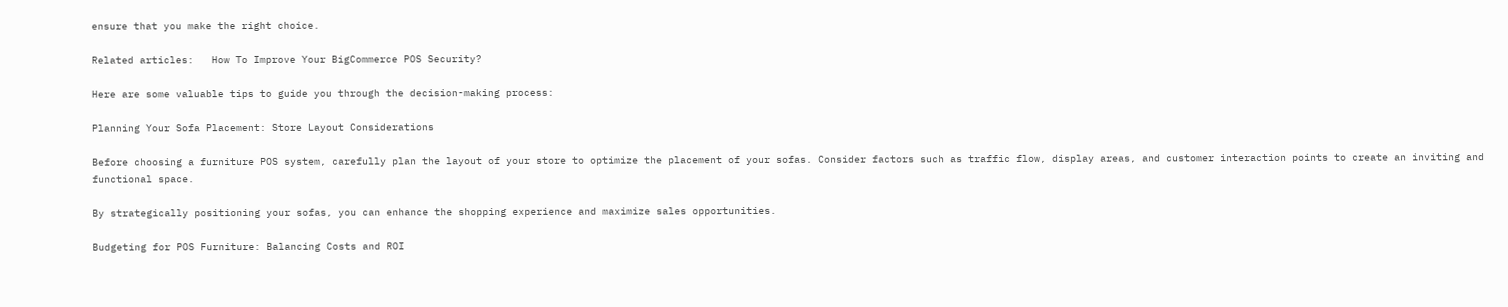ensure that you make the right choice.

Related articles:   How To Improve Your BigCommerce POS Security?

Here are some valuable tips to guide you through the decision-making process:

Planning Your Sofa Placement: Store Layout Considerations

Before choosing a furniture POS system, carefully plan the layout of your store to optimize the placement of your sofas. Consider factors such as traffic flow, display areas, and customer interaction points to create an inviting and functional space.

By strategically positioning your sofas, you can enhance the shopping experience and maximize sales opportunities.

Budgeting for POS Furniture: Balancing Costs and ROI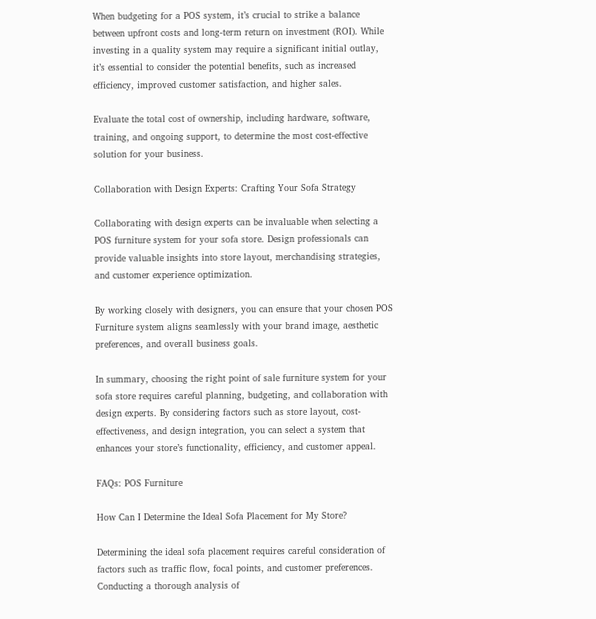When budgeting for a POS system, it’s crucial to strike a balance between upfront costs and long-term return on investment (ROI). While investing in a quality system may require a significant initial outlay, it’s essential to consider the potential benefits, such as increased efficiency, improved customer satisfaction, and higher sales.

Evaluate the total cost of ownership, including hardware, software, training, and ongoing support, to determine the most cost-effective solution for your business.

Collaboration with Design Experts: Crafting Your Sofa Strategy

Collaborating with design experts can be invaluable when selecting a POS furniture system for your sofa store. Design professionals can provide valuable insights into store layout, merchandising strategies, and customer experience optimization.

By working closely with designers, you can ensure that your chosen POS Furniture system aligns seamlessly with your brand image, aesthetic preferences, and overall business goals.

In summary, choosing the right point of sale furniture system for your sofa store requires careful planning, budgeting, and collaboration with design experts. By considering factors such as store layout, cost-effectiveness, and design integration, you can select a system that enhances your store’s functionality, efficiency, and customer appeal.

FAQs: POS Furniture

How Can I Determine the Ideal Sofa Placement for My Store?

Determining the ideal sofa placement requires careful consideration of factors such as traffic flow, focal points, and customer preferences. Conducting a thorough analysis of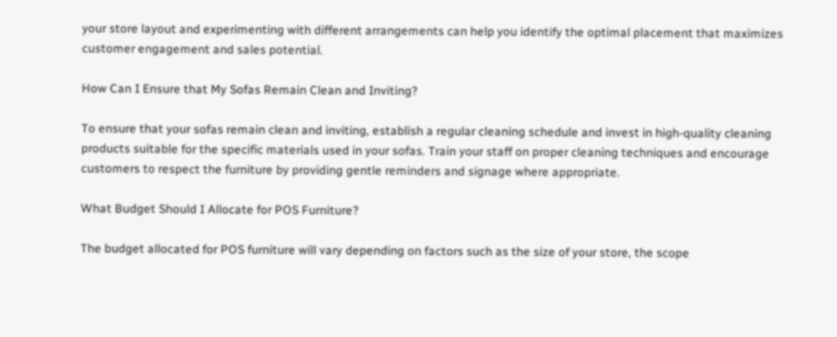your store layout and experimenting with different arrangements can help you identify the optimal placement that maximizes customer engagement and sales potential.

How Can I Ensure that My Sofas Remain Clean and Inviting?

To ensure that your sofas remain clean and inviting, establish a regular cleaning schedule and invest in high-quality cleaning products suitable for the specific materials used in your sofas. Train your staff on proper cleaning techniques and encourage customers to respect the furniture by providing gentle reminders and signage where appropriate.

What Budget Should I Allocate for POS Furniture?

The budget allocated for POS furniture will vary depending on factors such as the size of your store, the scope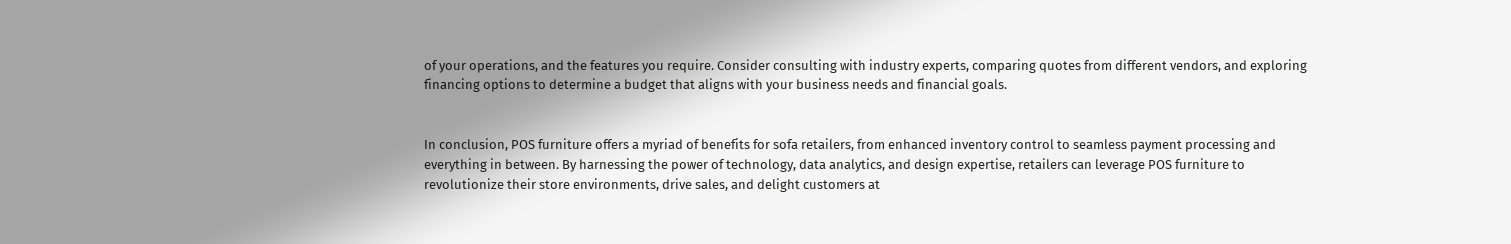of your operations, and the features you require. Consider consulting with industry experts, comparing quotes from different vendors, and exploring financing options to determine a budget that aligns with your business needs and financial goals.


In conclusion, POS furniture offers a myriad of benefits for sofa retailers, from enhanced inventory control to seamless payment processing and everything in between. By harnessing the power of technology, data analytics, and design expertise, retailers can leverage POS furniture to revolutionize their store environments, drive sales, and delight customers at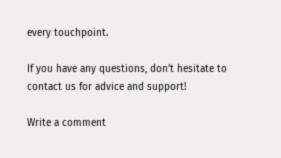every touchpoint.

If you have any questions, don’t hesitate to contact us for advice and support!

Write a comment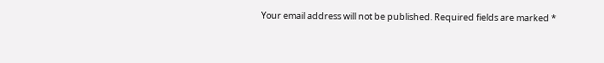Your email address will not be published. Required fields are marked *